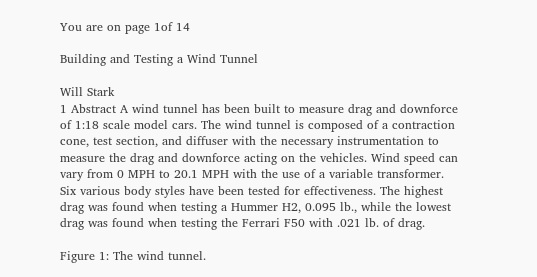You are on page 1of 14

Building and Testing a Wind Tunnel

Will Stark
1 Abstract A wind tunnel has been built to measure drag and downforce of 1:18 scale model cars. The wind tunnel is composed of a contraction cone, test section, and diffuser with the necessary instrumentation to measure the drag and downforce acting on the vehicles. Wind speed can vary from 0 MPH to 20.1 MPH with the use of a variable transformer. Six various body styles have been tested for effectiveness. The highest drag was found when testing a Hummer H2, 0.095 lb., while the lowest drag was found when testing the Ferrari F50 with .021 lb. of drag.

Figure 1: The wind tunnel.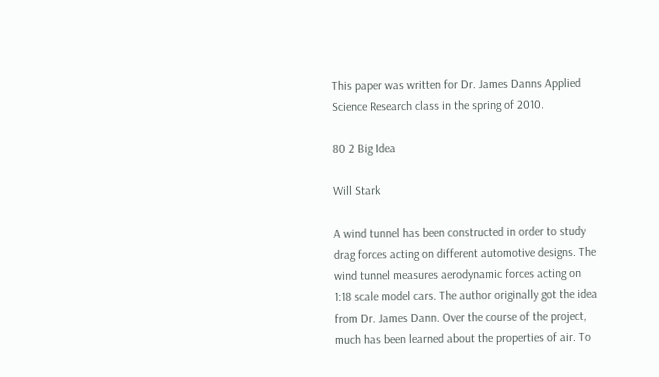This paper was written for Dr. James Danns Applied Science Research class in the spring of 2010.

80 2 Big Idea

Will Stark

A wind tunnel has been constructed in order to study drag forces acting on different automotive designs. The wind tunnel measures aerodynamic forces acting on 1:18 scale model cars. The author originally got the idea from Dr. James Dann. Over the course of the project, much has been learned about the properties of air. To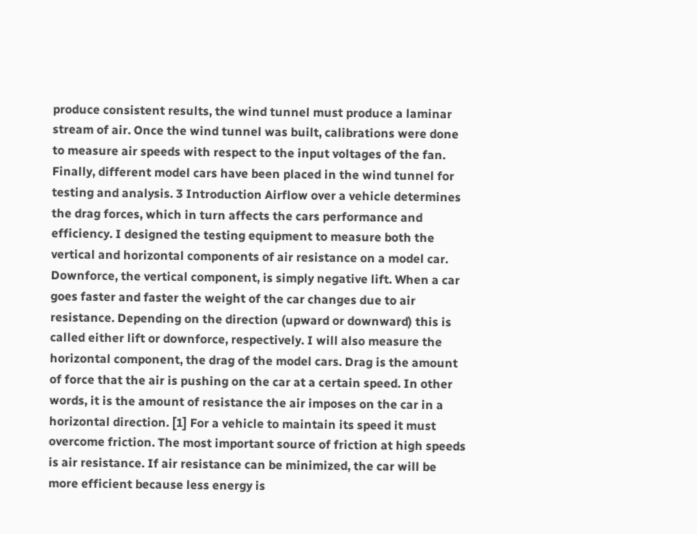produce consistent results, the wind tunnel must produce a laminar stream of air. Once the wind tunnel was built, calibrations were done to measure air speeds with respect to the input voltages of the fan. Finally, different model cars have been placed in the wind tunnel for testing and analysis. 3 Introduction Airflow over a vehicle determines the drag forces, which in turn affects the cars performance and efficiency. I designed the testing equipment to measure both the vertical and horizontal components of air resistance on a model car. Downforce, the vertical component, is simply negative lift. When a car goes faster and faster the weight of the car changes due to air resistance. Depending on the direction (upward or downward) this is called either lift or downforce, respectively. I will also measure the horizontal component, the drag of the model cars. Drag is the amount of force that the air is pushing on the car at a certain speed. In other words, it is the amount of resistance the air imposes on the car in a horizontal direction. [1] For a vehicle to maintain its speed it must overcome friction. The most important source of friction at high speeds is air resistance. If air resistance can be minimized, the car will be more efficient because less energy is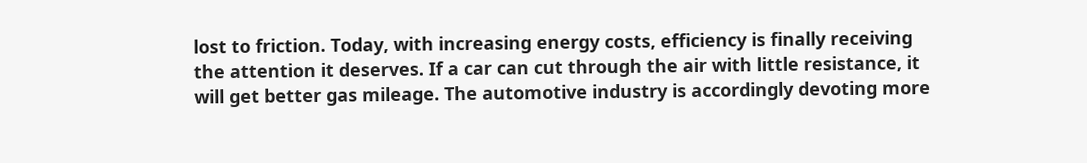lost to friction. Today, with increasing energy costs, efficiency is finally receiving the attention it deserves. If a car can cut through the air with little resistance, it will get better gas mileage. The automotive industry is accordingly devoting more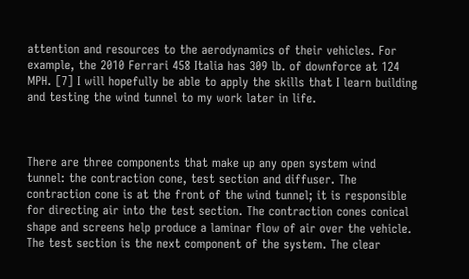attention and resources to the aerodynamics of their vehicles. For example, the 2010 Ferrari 458 Italia has 309 lb. of downforce at 124 MPH. [7] I will hopefully be able to apply the skills that I learn building and testing the wind tunnel to my work later in life.



There are three components that make up any open system wind tunnel: the contraction cone, test section and diffuser. The contraction cone is at the front of the wind tunnel; it is responsible for directing air into the test section. The contraction cones conical shape and screens help produce a laminar flow of air over the vehicle. The test section is the next component of the system. The clear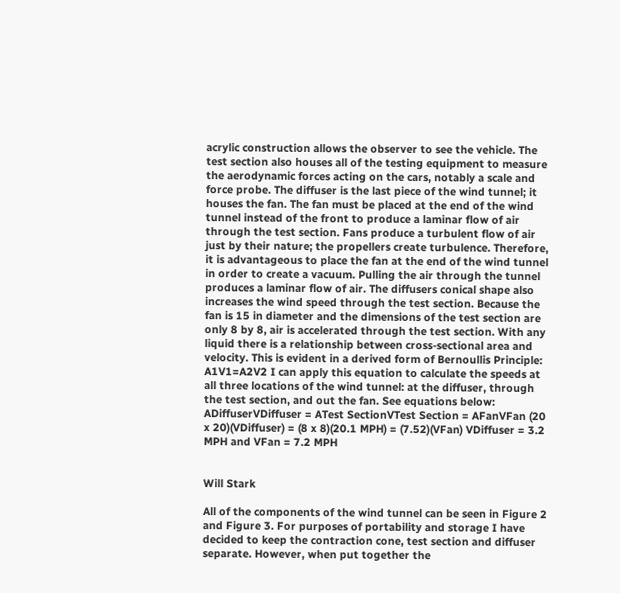acrylic construction allows the observer to see the vehicle. The test section also houses all of the testing equipment to measure the aerodynamic forces acting on the cars, notably a scale and force probe. The diffuser is the last piece of the wind tunnel; it houses the fan. The fan must be placed at the end of the wind tunnel instead of the front to produce a laminar flow of air through the test section. Fans produce a turbulent flow of air just by their nature; the propellers create turbulence. Therefore, it is advantageous to place the fan at the end of the wind tunnel in order to create a vacuum. Pulling the air through the tunnel produces a laminar flow of air. The diffusers conical shape also increases the wind speed through the test section. Because the fan is 15 in diameter and the dimensions of the test section are only 8 by 8, air is accelerated through the test section. With any liquid there is a relationship between cross-sectional area and velocity. This is evident in a derived form of Bernoullis Principle: A1V1=A2V2 I can apply this equation to calculate the speeds at all three locations of the wind tunnel: at the diffuser, through the test section, and out the fan. See equations below: ADiffuserVDiffuser = ATest SectionVTest Section = AFanVFan (20 x 20)(VDiffuser) = (8 x 8)(20.1 MPH) = (7.52)(VFan) VDiffuser = 3.2 MPH and VFan = 7.2 MPH


Will Stark

All of the components of the wind tunnel can be seen in Figure 2 and Figure 3. For purposes of portability and storage I have decided to keep the contraction cone, test section and diffuser separate. However, when put together the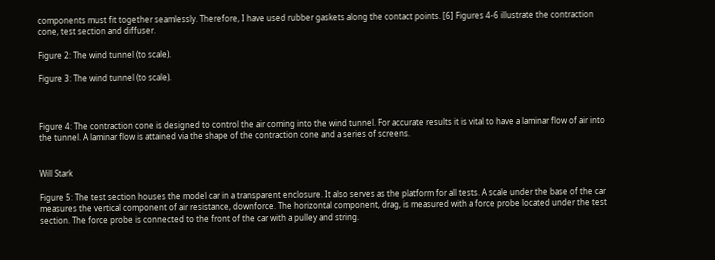components must fit together seamlessly. Therefore, I have used rubber gaskets along the contact points. [6] Figures 4-6 illustrate the contraction cone, test section and diffuser.

Figure 2: The wind tunnel (to scale).

Figure 3: The wind tunnel (to scale).



Figure 4: The contraction cone is designed to control the air coming into the wind tunnel. For accurate results it is vital to have a laminar flow of air into the tunnel. A laminar flow is attained via the shape of the contraction cone and a series of screens.


Will Stark

Figure 5: The test section houses the model car in a transparent enclosure. It also serves as the platform for all tests. A scale under the base of the car measures the vertical component of air resistance, downforce. The horizontal component, drag, is measured with a force probe located under the test section. The force probe is connected to the front of the car with a pulley and string.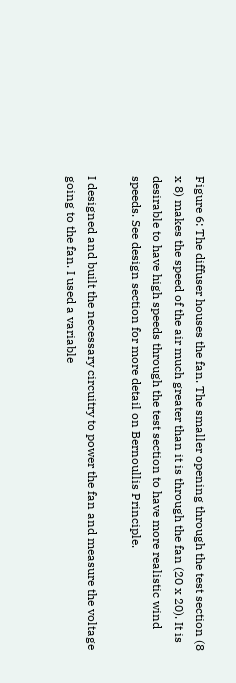Figure 6: The diffuser houses the fan. The smaller opening through the test section (8 x 8) makes the speed of the air much greater than it is through the fan (20 x 20). It is desirable to have high speeds through the test section to have more realistic wind speeds. See design section for more detail on Bernoullis Principle.

I designed and built the necessary circuitry to power the fan and measure the voltage going to the fan. I used a variable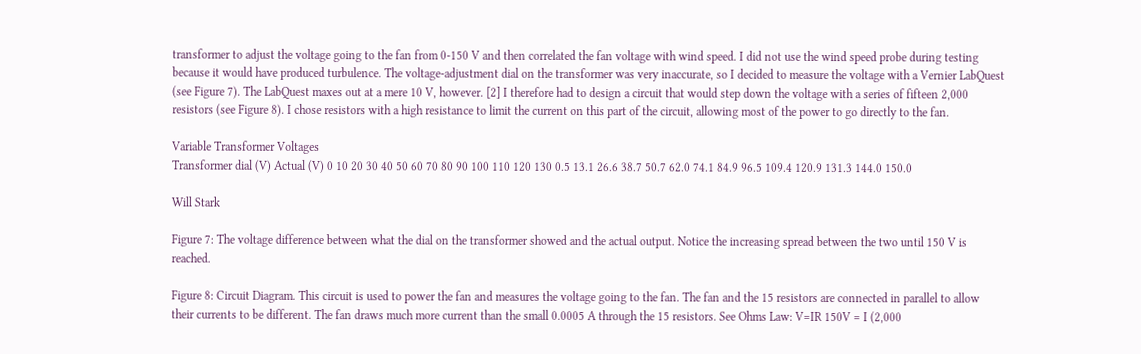transformer to adjust the voltage going to the fan from 0-150 V and then correlated the fan voltage with wind speed. I did not use the wind speed probe during testing because it would have produced turbulence. The voltage-adjustment dial on the transformer was very inaccurate, so I decided to measure the voltage with a Vernier LabQuest (see Figure 7). The LabQuest maxes out at a mere 10 V, however. [2] I therefore had to design a circuit that would step down the voltage with a series of fifteen 2,000 resistors (see Figure 8). I chose resistors with a high resistance to limit the current on this part of the circuit, allowing most of the power to go directly to the fan.

Variable Transformer Voltages
Transformer dial (V) Actual (V) 0 10 20 30 40 50 60 70 80 90 100 110 120 130 0.5 13.1 26.6 38.7 50.7 62.0 74.1 84.9 96.5 109.4 120.9 131.3 144.0 150.0

Will Stark

Figure 7: The voltage difference between what the dial on the transformer showed and the actual output. Notice the increasing spread between the two until 150 V is reached.

Figure 8: Circuit Diagram. This circuit is used to power the fan and measures the voltage going to the fan. The fan and the 15 resistors are connected in parallel to allow their currents to be different. The fan draws much more current than the small 0.0005 A through the 15 resistors. See Ohms Law: V=IR 150V = I (2,000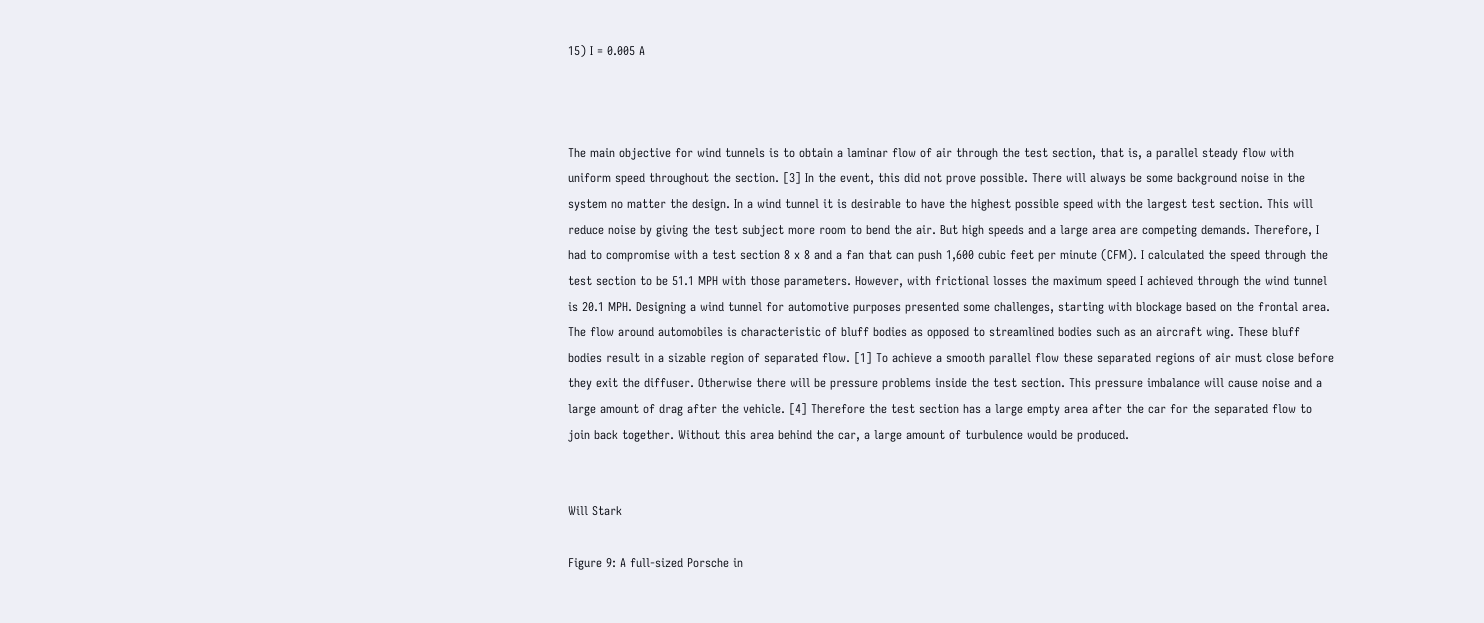15) I = 0.005 A



The main objective for wind tunnels is to obtain a laminar flow of air through the test section, that is, a parallel steady flow with uniform speed throughout the section. [3] In the event, this did not prove possible. There will always be some background noise in the system no matter the design. In a wind tunnel it is desirable to have the highest possible speed with the largest test section. This will reduce noise by giving the test subject more room to bend the air. But high speeds and a large area are competing demands. Therefore, I had to compromise with a test section 8 x 8 and a fan that can push 1,600 cubic feet per minute (CFM). I calculated the speed through the test section to be 51.1 MPH with those parameters. However, with frictional losses the maximum speed I achieved through the wind tunnel is 20.1 MPH. Designing a wind tunnel for automotive purposes presented some challenges, starting with blockage based on the frontal area. The flow around automobiles is characteristic of bluff bodies as opposed to streamlined bodies such as an aircraft wing. These bluff bodies result in a sizable region of separated flow. [1] To achieve a smooth parallel flow these separated regions of air must close before they exit the diffuser. Otherwise there will be pressure problems inside the test section. This pressure imbalance will cause noise and a large amount of drag after the vehicle. [4] Therefore the test section has a large empty area after the car for the separated flow to join back together. Without this area behind the car, a large amount of turbulence would be produced.


Will Stark

Figure 9: A full-sized Porsche in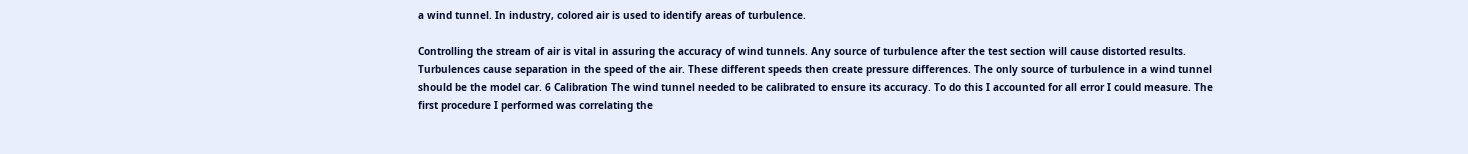a wind tunnel. In industry, colored air is used to identify areas of turbulence.

Controlling the stream of air is vital in assuring the accuracy of wind tunnels. Any source of turbulence after the test section will cause distorted results. Turbulences cause separation in the speed of the air. These different speeds then create pressure differences. The only source of turbulence in a wind tunnel should be the model car. 6 Calibration The wind tunnel needed to be calibrated to ensure its accuracy. To do this I accounted for all error I could measure. The first procedure I performed was correlating the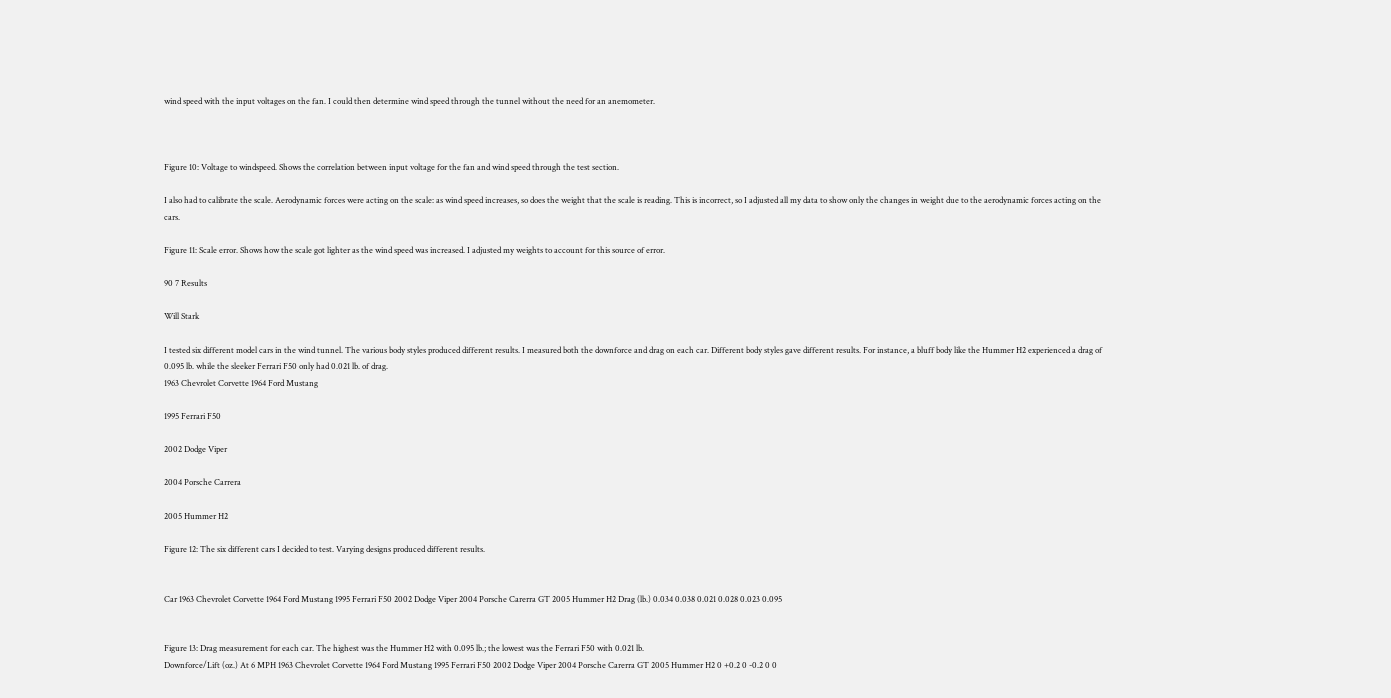wind speed with the input voltages on the fan. I could then determine wind speed through the tunnel without the need for an anemometer.



Figure 10: Voltage to windspeed. Shows the correlation between input voltage for the fan and wind speed through the test section.

I also had to calibrate the scale. Aerodynamic forces were acting on the scale: as wind speed increases, so does the weight that the scale is reading. This is incorrect, so I adjusted all my data to show only the changes in weight due to the aerodynamic forces acting on the cars.

Figure 11: Scale error. Shows how the scale got lighter as the wind speed was increased. I adjusted my weights to account for this source of error.

90 7 Results

Will Stark

I tested six different model cars in the wind tunnel. The various body styles produced different results. I measured both the downforce and drag on each car. Different body styles gave different results. For instance, a bluff body like the Hummer H2 experienced a drag of 0.095 lb. while the sleeker Ferrari F50 only had 0.021 lb. of drag.
1963 Chevrolet Corvette 1964 Ford Mustang

1995 Ferrari F50

2002 Dodge Viper

2004 Porsche Carrera

2005 Hummer H2

Figure 12: The six different cars I decided to test. Varying designs produced different results.


Car 1963 Chevrolet Corvette 1964 Ford Mustang 1995 Ferrari F50 2002 Dodge Viper 2004 Porsche Carerra GT 2005 Hummer H2 Drag (lb.) 0.034 0.038 0.021 0.028 0.023 0.095


Figure 13: Drag measurement for each car. The highest was the Hummer H2 with 0.095 lb.; the lowest was the Ferrari F50 with 0.021 lb.
Downforce/Lift (oz.) At 6 MPH 1963 Chevrolet Corvette 1964 Ford Mustang 1995 Ferrari F50 2002 Dodge Viper 2004 Porsche Carerra GT 2005 Hummer H2 0 +0.2 0 -0.2 0 0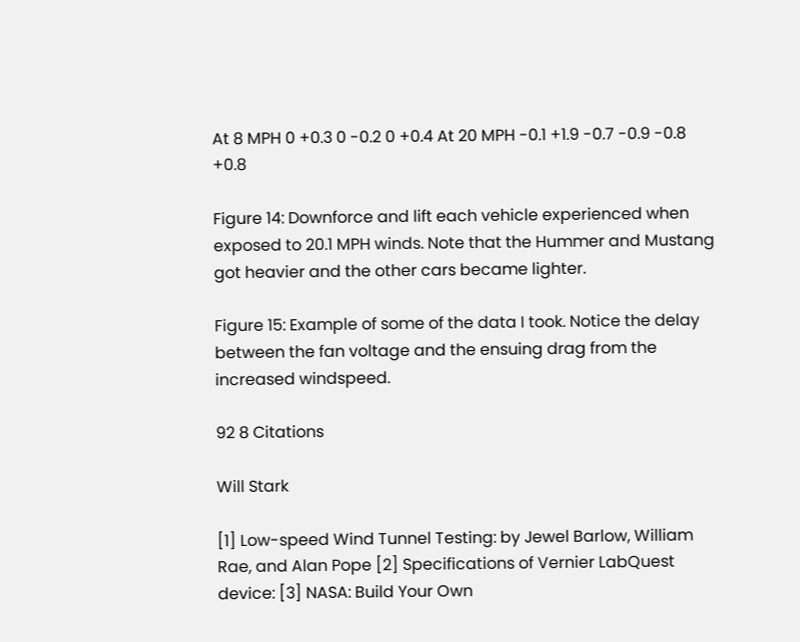At 8 MPH 0 +0.3 0 -0.2 0 +0.4 At 20 MPH -0.1 +1.9 -0.7 -0.9 -0.8 +0.8

Figure 14: Downforce and lift each vehicle experienced when exposed to 20.1 MPH winds. Note that the Hummer and Mustang got heavier and the other cars became lighter.

Figure 15: Example of some of the data I took. Notice the delay between the fan voltage and the ensuing drag from the increased windspeed.

92 8 Citations

Will Stark

[1] Low-speed Wind Tunnel Testing: by Jewel Barlow, William Rae, and Alan Pope [2] Specifications of Vernier LabQuest device: [3] NASA: Build Your Own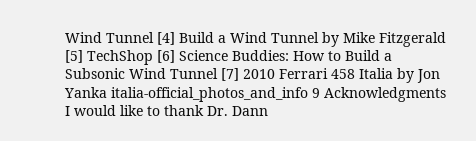Wind Tunnel [4] Build a Wind Tunnel by Mike Fitzgerald [5] TechShop [6] Science Buddies: How to Build a Subsonic Wind Tunnel [7] 2010 Ferrari 458 Italia by Jon Yanka italia-official_photos_and_info 9 Acknowledgments I would like to thank Dr. Dann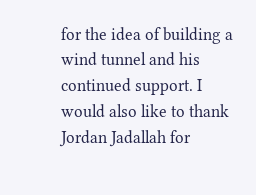for the idea of building a wind tunnel and his continued support. I would also like to thank Jordan Jadallah for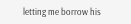letting me borrow his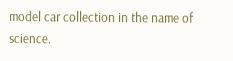model car collection in the name of science.